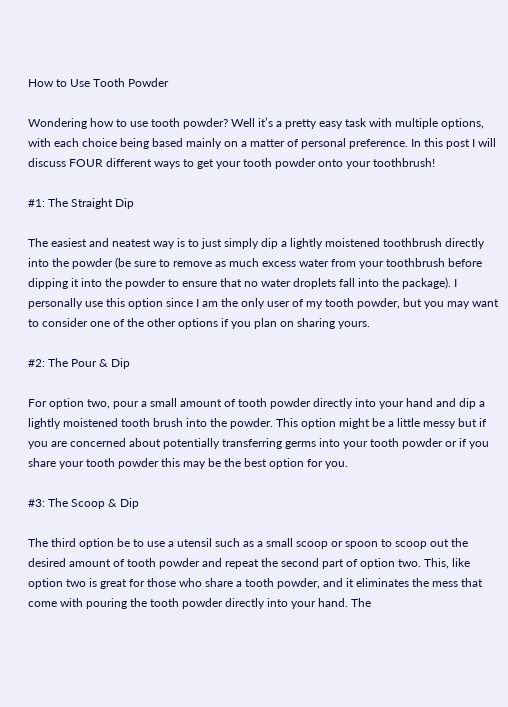How to Use Tooth Powder

Wondering how to use tooth powder? Well it’s a pretty easy task with multiple options, with each choice being based mainly on a matter of personal preference. In this post I will discuss FOUR different ways to get your tooth powder onto your toothbrush!

#1: The Straight Dip

The easiest and neatest way is to just simply dip a lightly moistened toothbrush directly into the powder (be sure to remove as much excess water from your toothbrush before dipping it into the powder to ensure that no water droplets fall into the package). I personally use this option since I am the only user of my tooth powder, but you may want to consider one of the other options if you plan on sharing yours.

#2: The Pour & Dip

For option two, pour a small amount of tooth powder directly into your hand and dip a lightly moistened tooth brush into the powder. This option might be a little messy but if you are concerned about potentially transferring germs into your tooth powder or if you share your tooth powder this may be the best option for you.

#3: The Scoop & Dip

The third option be to use a utensil such as a small scoop or spoon to scoop out the desired amount of tooth powder and repeat the second part of option two. This, like option two is great for those who share a tooth powder, and it eliminates the mess that come with pouring the tooth powder directly into your hand. The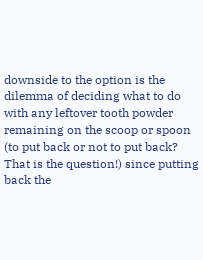downside to the option is the dilemma of deciding what to do with any leftover tooth powder remaining on the scoop or spoon (to put back or not to put back? That is the question!) since putting back the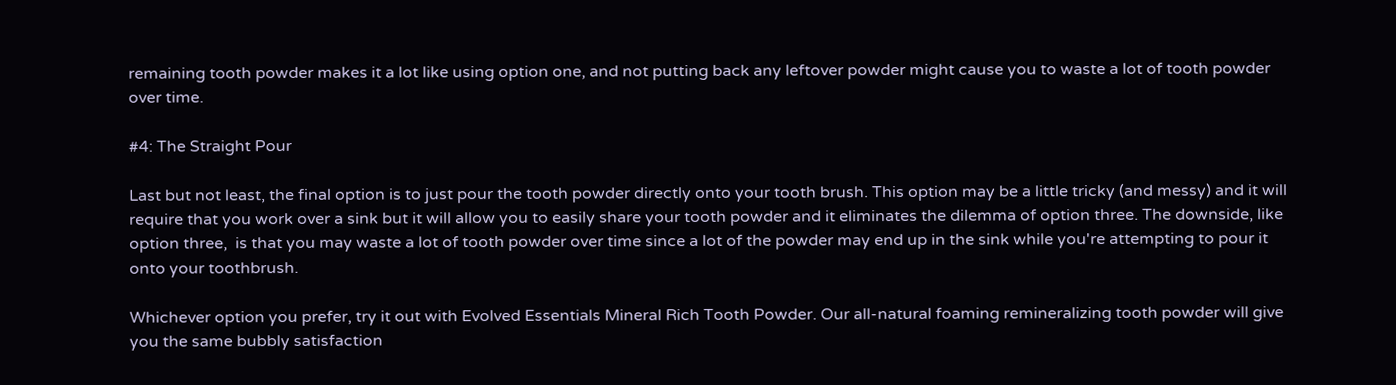remaining tooth powder makes it a lot like using option one, and not putting back any leftover powder might cause you to waste a lot of tooth powder over time.

#4: The Straight Pour

Last but not least, the final option is to just pour the tooth powder directly onto your tooth brush. This option may be a little tricky (and messy) and it will require that you work over a sink but it will allow you to easily share your tooth powder and it eliminates the dilemma of option three. The downside, like option three,  is that you may waste a lot of tooth powder over time since a lot of the powder may end up in the sink while you're attempting to pour it onto your toothbrush.

Whichever option you prefer, try it out with Evolved Essentials Mineral Rich Tooth Powder. Our all-natural foaming remineralizing tooth powder will give you the same bubbly satisfaction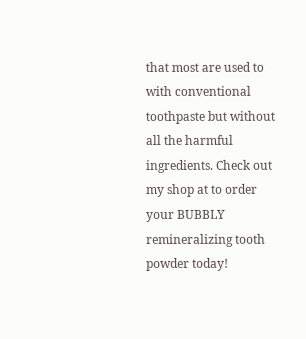that most are used to with conventional toothpaste but without all the harmful ingredients. Check out my shop at to order your BUBBLY remineralizing tooth powder today!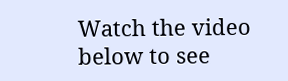Watch the video below to see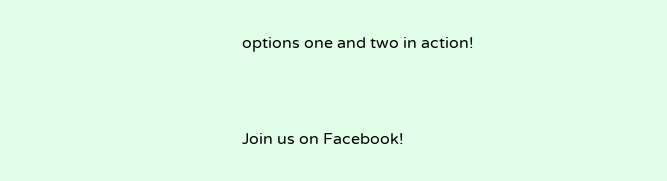options one and two in action!


Join us on Facebook!